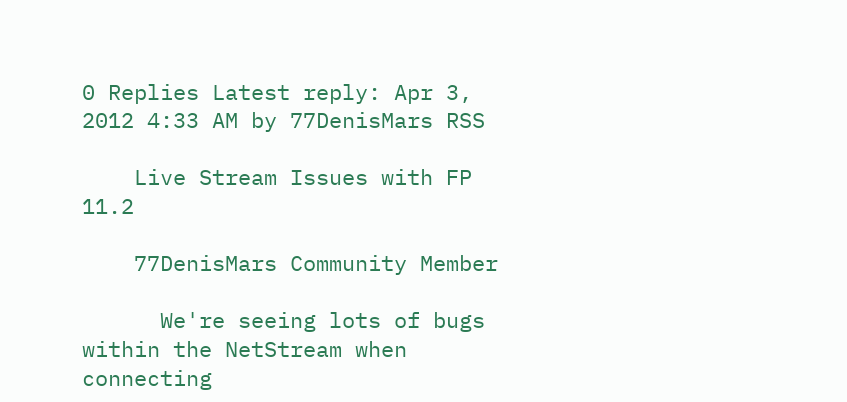0 Replies Latest reply: Apr 3, 2012 4:33 AM by 77DenisMars RSS

    Live Stream Issues with FP 11.2

    77DenisMars Community Member

      We're seeing lots of bugs within the NetStream when connecting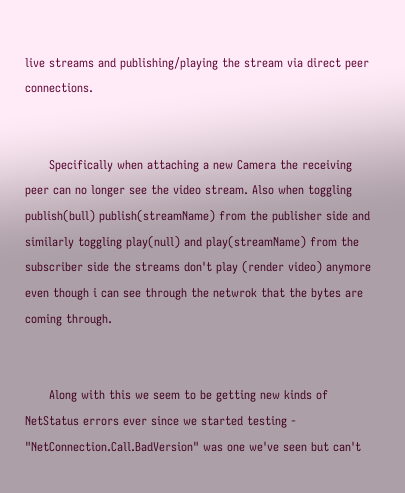live streams and publishing/playing the stream via direct peer connections.


      Specifically when attaching a new Camera the receiving peer can no longer see the video stream. Also when toggling publish(bull) publish(streamName) from the publisher side and similarly toggling play(null) and play(streamName) from the subscriber side the streams don't play (render video) anymore even though i can see through the netwrok that the bytes are coming through.


      Along with this we seem to be getting new kinds of NetStatus errors ever since we started testing - "NetConnection.Call.BadVersion" was one we've seen but can't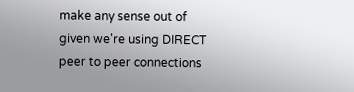make any sense out of given we're using DIRECT peer to peer connections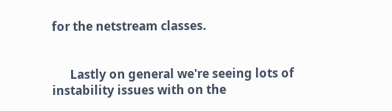for the netstream classes.


      Lastly on general we're seeing lots of instability issues with on the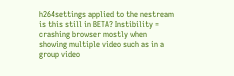h264settings applied to the nestream is this still in BETA? Instibility = crashing browser mostly when showing multiple video such as in a group video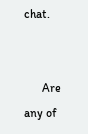chat.


      Are any of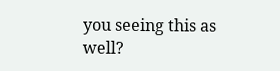you seeing this as well?